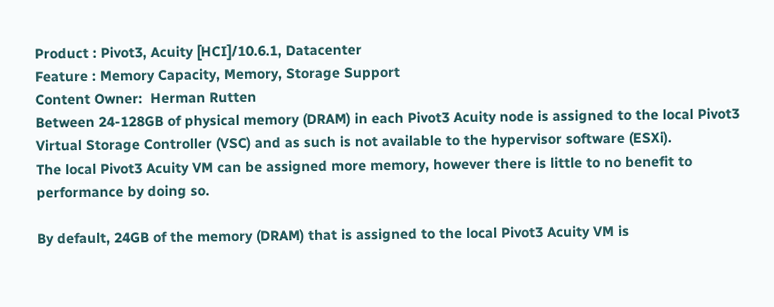Product : Pivot3, Acuity [HCI]/10.6.1, Datacenter
Feature : Memory Capacity, Memory, Storage Support
Content Owner:  Herman Rutten
Between 24-128GB of physical memory (DRAM) in each Pivot3 Acuity node is assigned to the local Pivot3 Virtual Storage Controller (VSC) and as such is not available to the hypervisor software (ESXi).
The local Pivot3 Acuity VM can be assigned more memory, however there is little to no benefit to performance by doing so.

By default, 24GB of the memory (DRAM) that is assigned to the local Pivot3 Acuity VM is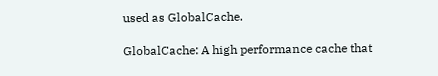used as GlobalCache.

GlobalCache: A high performance cache that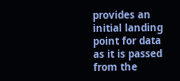provides an initial landing point for data as it is passed from the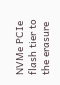NVMe PCIe flash tier to the erasure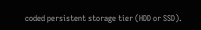coded persistent storage tier (HDD or SSD).